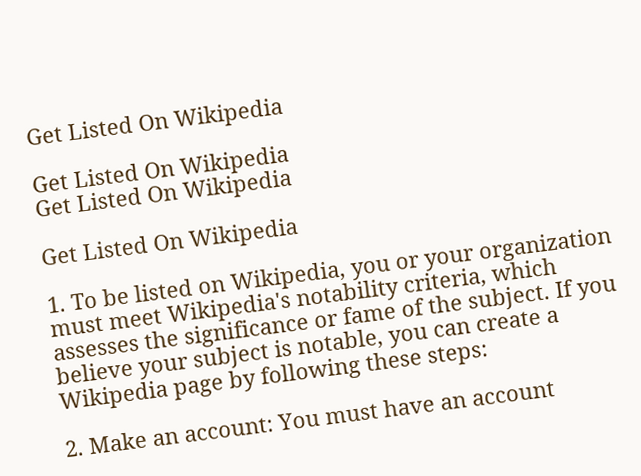Get Listed On Wikipedia

Get Listed On Wikipedia
Get Listed On Wikipedia

Get Listed On Wikipedia

1. To be listed on Wikipedia, you or your organization must meet Wikipedia's notability criteria, which assesses the significance or fame of the subject. If you believe your subject is notable, you can create a Wikipedia page by following these steps:

2. Make an account: You must have an account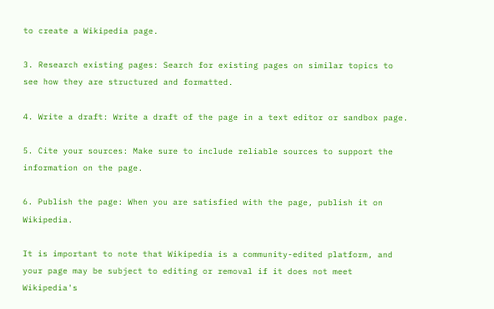to create a Wikipedia page.

3. Research existing pages: Search for existing pages on similar topics to see how they are structured and formatted.

4. Write a draft: Write a draft of the page in a text editor or sandbox page.

5. Cite your sources: Make sure to include reliable sources to support the information on the page.

6. Publish the page: When you are satisfied with the page, publish it on Wikipedia.

It is important to note that Wikipedia is a community-edited platform, and your page may be subject to editing or removal if it does not meet Wikipedia's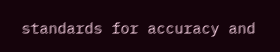standards for accuracy and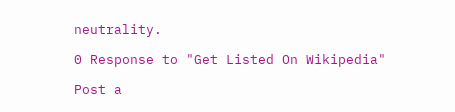neutrality.

0 Response to "Get Listed On Wikipedia"

Post a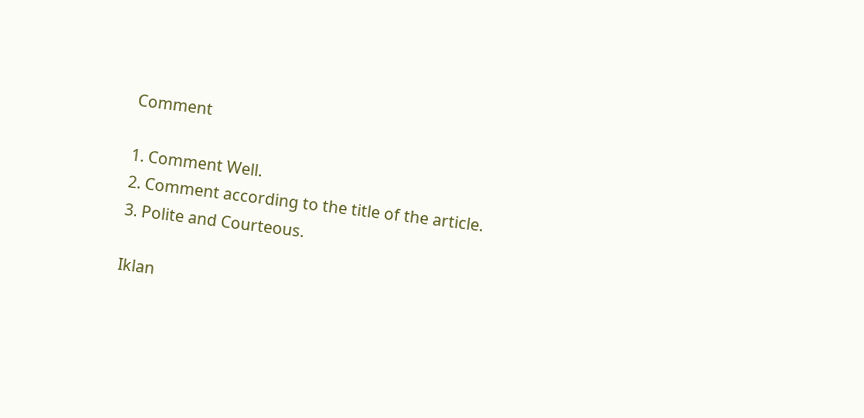Comment

1. Comment Well.
2. Comment according to the title of the article.
3. Polite and Courteous.

Iklan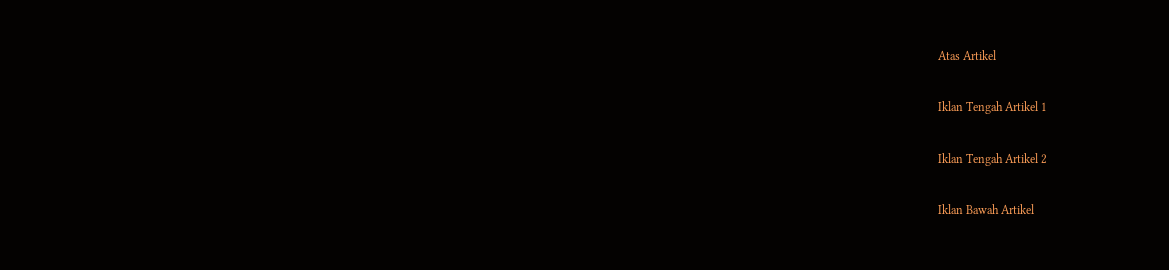Atas Artikel

Iklan Tengah Artikel 1

Iklan Tengah Artikel 2

Iklan Bawah Artikel